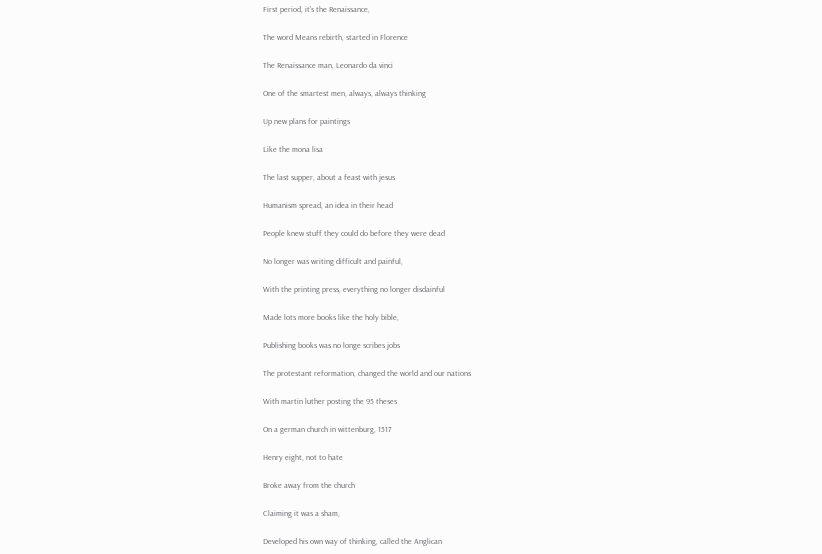First period, it’s the Renaissance,

The word Means rebirth, started in Florence

The Renaissance man, Leonardo da vinci

One of the smartest men, always, always thinking

Up new plans for paintings

Like the mona lisa

The last supper, about a feast with jesus

Humanism spread, an idea in their head

People knew stuff they could do before they were dead

No longer was writing difficult and painful,

With the printing press, everything no longer disdainful

Made lots more books like the holy bible,

Publishing books was no longe scribes jobs

The protestant reformation, changed the world and our nations

With martin luther posting the 95 theses

On a german church in wittenburg, 1517

Henry eight, not to hate

Broke away from the church

Claiming it was a sham,

Developed his own way of thinking, called the Anglican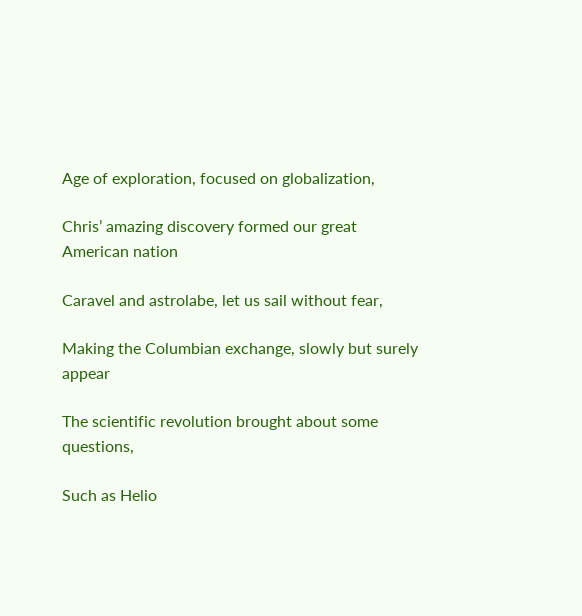Age of exploration, focused on globalization,

Chris’ amazing discovery formed our great American nation

Caravel and astrolabe, let us sail without fear,

Making the Columbian exchange, slowly but surely appear

The scientific revolution brought about some questions,

Such as Helio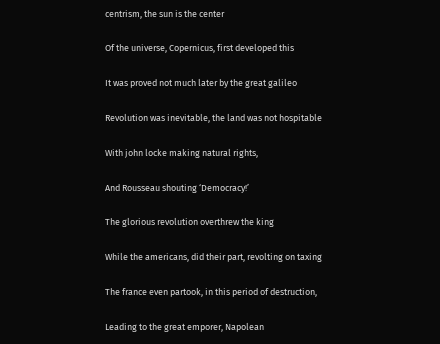centrism, the sun is the center

Of the universe, Copernicus, first developed this

It was proved not much later by the great galileo

Revolution was inevitable, the land was not hospitable

With john locke making natural rights,

And Rousseau shouting ‘Democracy!’

The glorious revolution overthrew the king

While the americans, did their part, revolting on taxing

The france even partook, in this period of destruction,

Leading to the great emporer, Napolean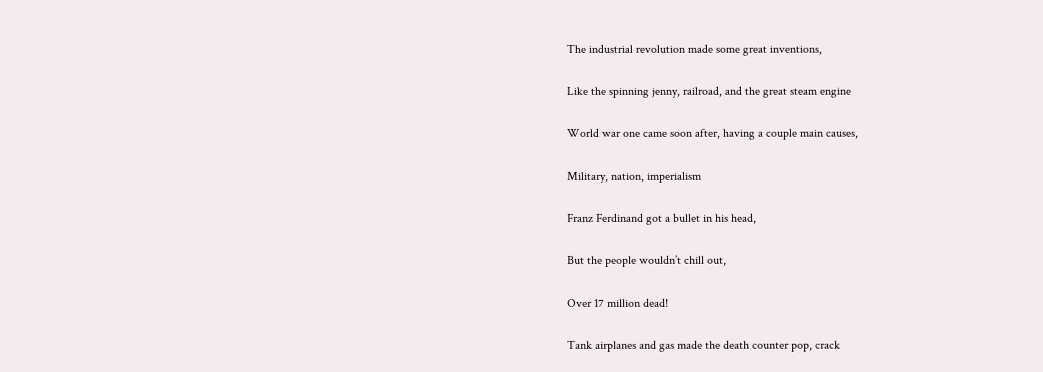The industrial revolution made some great inventions,

Like the spinning jenny, railroad, and the great steam engine

World war one came soon after, having a couple main causes,

Military, nation, imperialism

Franz Ferdinand got a bullet in his head,

But the people wouldn’t chill out,

Over 17 million dead!

Tank airplanes and gas made the death counter pop, crack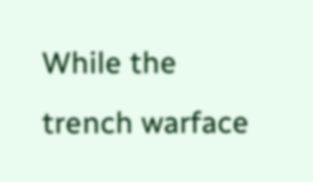While the trench warface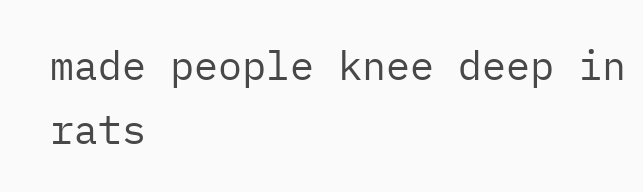made people knee deep in rats